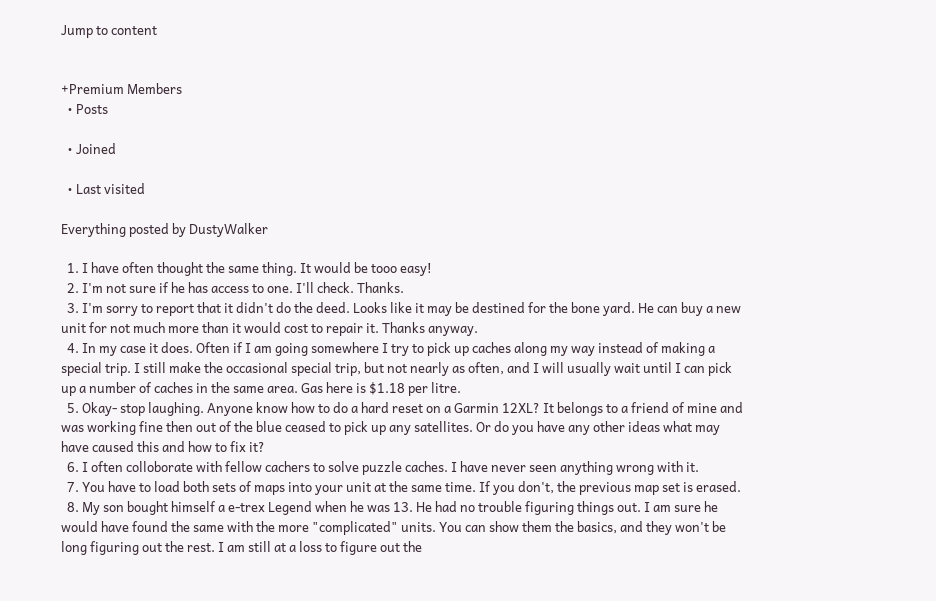Jump to content


+Premium Members
  • Posts

  • Joined

  • Last visited

Everything posted by DustyWalker

  1. I have often thought the same thing. It would be tooo easy!
  2. I'm not sure if he has access to one. I'll check. Thanks.
  3. I'm sorry to report that it didn't do the deed. Looks like it may be destined for the bone yard. He can buy a new unit for not much more than it would cost to repair it. Thanks anyway.
  4. In my case it does. Often if I am going somewhere I try to pick up caches along my way instead of making a special trip. I still make the occasional special trip, but not nearly as often, and I will usually wait until I can pick up a number of caches in the same area. Gas here is $1.18 per litre.
  5. Okay- stop laughing. Anyone know how to do a hard reset on a Garmin 12XL? It belongs to a friend of mine and was working fine then out of the blue ceased to pick up any satellites. Or do you have any other ideas what may have caused this and how to fix it?
  6. I often colloborate with fellow cachers to solve puzzle caches. I have never seen anything wrong with it.
  7. You have to load both sets of maps into your unit at the same time. If you don't, the previous map set is erased.
  8. My son bought himself a e-trex Legend when he was 13. He had no trouble figuring things out. I am sure he would have found the same with the more "complicated" units. You can show them the basics, and they won't be long figuring out the rest. I am still at a loss to figure out the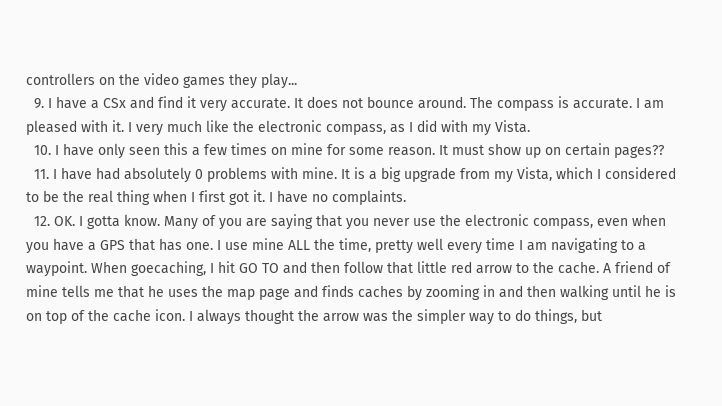controllers on the video games they play...
  9. I have a CSx and find it very accurate. It does not bounce around. The compass is accurate. I am pleased with it. I very much like the electronic compass, as I did with my Vista.
  10. I have only seen this a few times on mine for some reason. It must show up on certain pages??
  11. I have had absolutely 0 problems with mine. It is a big upgrade from my Vista, which I considered to be the real thing when I first got it. I have no complaints.
  12. OK. I gotta know. Many of you are saying that you never use the electronic compass, even when you have a GPS that has one. I use mine ALL the time, pretty well every time I am navigating to a waypoint. When goecaching, I hit GO TO and then follow that little red arrow to the cache. A friend of mine tells me that he uses the map page and finds caches by zooming in and then walking until he is on top of the cache icon. I always thought the arrow was the simpler way to do things, but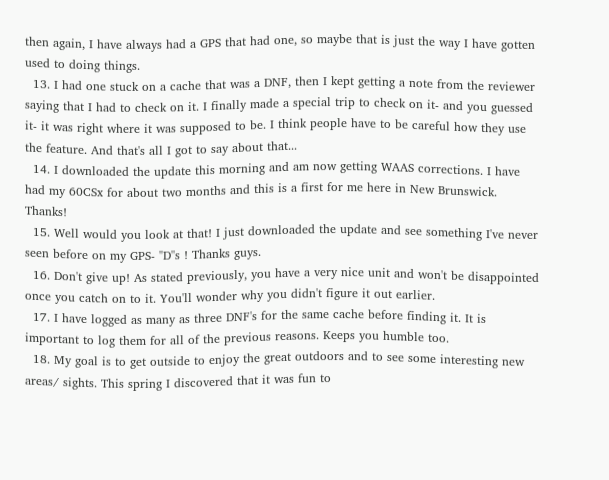then again, I have always had a GPS that had one, so maybe that is just the way I have gotten used to doing things.
  13. I had one stuck on a cache that was a DNF, then I kept getting a note from the reviewer saying that I had to check on it. I finally made a special trip to check on it- and you guessed it- it was right where it was supposed to be. I think people have to be careful how they use the feature. And that's all I got to say about that...
  14. I downloaded the update this morning and am now getting WAAS corrections. I have had my 60CSx for about two months and this is a first for me here in New Brunswick. Thanks!
  15. Well would you look at that! I just downloaded the update and see something I've never seen before on my GPS- "D''s ! Thanks guys.
  16. Don't give up! As stated previously, you have a very nice unit and won't be disappointed once you catch on to it. You'll wonder why you didn't figure it out earlier.
  17. I have logged as many as three DNF's for the same cache before finding it. It is important to log them for all of the previous reasons. Keeps you humble too.
  18. My goal is to get outside to enjoy the great outdoors and to see some interesting new areas/ sights. This spring I discovered that it was fun to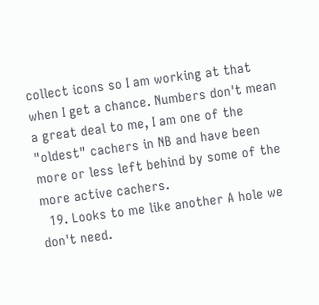collect icons so I am working at that when I get a chance. Numbers don't mean a great deal to me, I am one of the "oldest" cachers in NB and have been more or less left behind by some of the more active cachers.
  19. Looks to me like another A hole we don't need.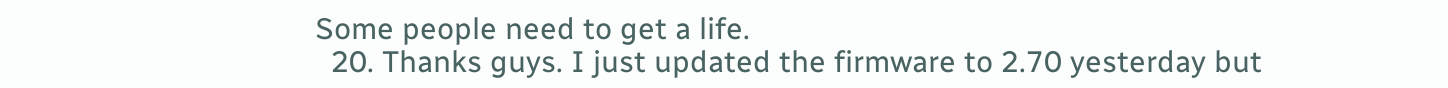Some people need to get a life.
  20. Thanks guys. I just updated the firmware to 2.70 yesterday but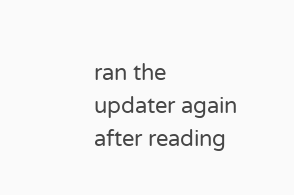ran the updater again after reading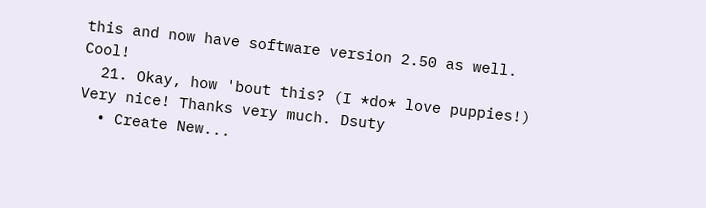this and now have software version 2.50 as well. Cool!
  21. Okay, how 'bout this? (I *do* love puppies!) Very nice! Thanks very much. Dsuty
  • Create New...